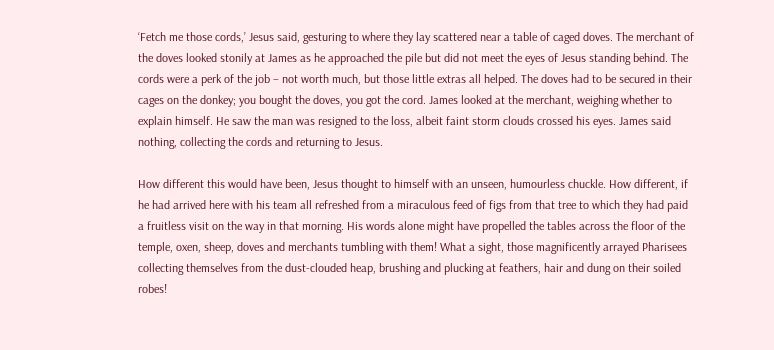‘Fetch me those cords,’ Jesus said, gesturing to where they lay scattered near a table of caged doves. The merchant of the doves looked stonily at James as he approached the pile but did not meet the eyes of Jesus standing behind. The cords were a perk of the job – not worth much, but those little extras all helped. The doves had to be secured in their cages on the donkey; you bought the doves, you got the cord. James looked at the merchant, weighing whether to explain himself. He saw the man was resigned to the loss, albeit faint storm clouds crossed his eyes. James said nothing, collecting the cords and returning to Jesus.

How different this would have been, Jesus thought to himself with an unseen, humourless chuckle. How different, if he had arrived here with his team all refreshed from a miraculous feed of figs from that tree to which they had paid a fruitless visit on the way in that morning. His words alone might have propelled the tables across the floor of the temple, oxen, sheep, doves and merchants tumbling with them! What a sight, those magnificently arrayed Pharisees collecting themselves from the dust-clouded heap, brushing and plucking at feathers, hair and dung on their soiled robes!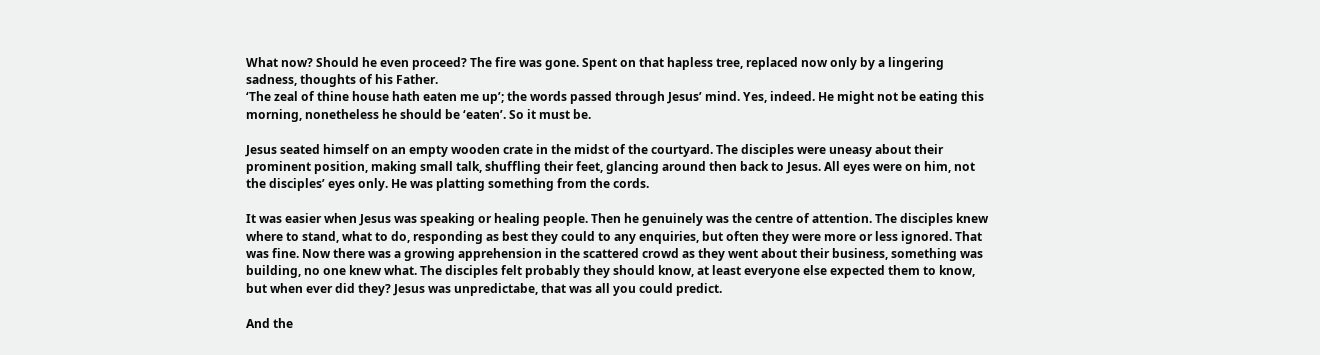What now? Should he even proceed? The fire was gone. Spent on that hapless tree, replaced now only by a lingering sadness, thoughts of his Father.
‘The zeal of thine house hath eaten me up’; the words passed through Jesus’ mind. Yes, indeed. He might not be eating this morning, nonetheless he should be ‘eaten’. So it must be.

Jesus seated himself on an empty wooden crate in the midst of the courtyard. The disciples were uneasy about their prominent position, making small talk, shuffling their feet, glancing around then back to Jesus. All eyes were on him, not the disciples’ eyes only. He was platting something from the cords.

It was easier when Jesus was speaking or healing people. Then he genuinely was the centre of attention. The disciples knew where to stand, what to do, responding as best they could to any enquiries, but often they were more or less ignored. That was fine. Now there was a growing apprehension in the scattered crowd as they went about their business, something was building, no one knew what. The disciples felt probably they should know, at least everyone else expected them to know, but when ever did they? Jesus was unpredictabe, that was all you could predict.

And the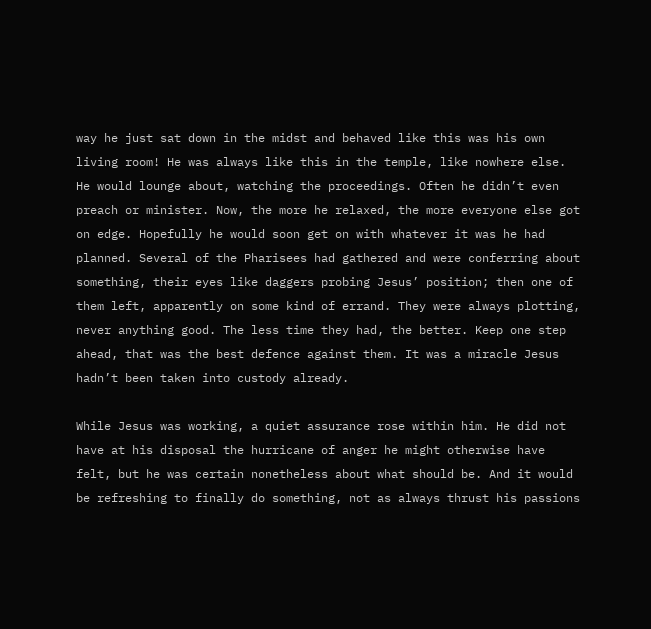way he just sat down in the midst and behaved like this was his own living room! He was always like this in the temple, like nowhere else. He would lounge about, watching the proceedings. Often he didn’t even preach or minister. Now, the more he relaxed, the more everyone else got on edge. Hopefully he would soon get on with whatever it was he had planned. Several of the Pharisees had gathered and were conferring about something, their eyes like daggers probing Jesus’ position; then one of them left, apparently on some kind of errand. They were always plotting, never anything good. The less time they had, the better. Keep one step ahead, that was the best defence against them. It was a miracle Jesus hadn’t been taken into custody already.

While Jesus was working, a quiet assurance rose within him. He did not have at his disposal the hurricane of anger he might otherwise have felt, but he was certain nonetheless about what should be. And it would be refreshing to finally do something, not as always thrust his passions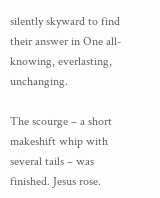silently skyward to find their answer in One all-knowing, everlasting, unchanging.

The scourge – a short makeshift whip with several tails – was finished. Jesus rose.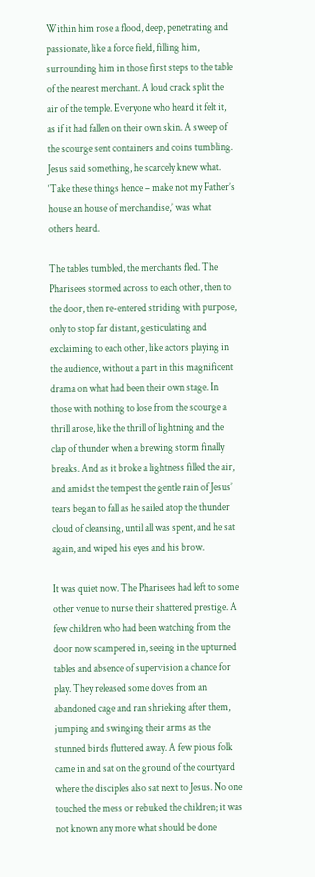Within him rose a flood, deep, penetrating and passionate, like a force field, filling him, surrounding him in those first steps to the table of the nearest merchant. A loud crack split the air of the temple. Everyone who heard it felt it, as if it had fallen on their own skin. A sweep of the scourge sent containers and coins tumbling. Jesus said something, he scarcely knew what. ‘Take these things hence – make not my Father’s house an house of merchandise,’ was what others heard.

The tables tumbled, the merchants fled. The Pharisees stormed across to each other, then to the door, then re-entered striding with purpose, only to stop far distant, gesticulating and exclaiming to each other, like actors playing in the audience, without a part in this magnificent drama on what had been their own stage. In those with nothing to lose from the scourge a thrill arose, like the thrill of lightning and the clap of thunder when a brewing storm finally breaks. And as it broke a lightness filled the air, and amidst the tempest the gentle rain of Jesus’ tears began to fall as he sailed atop the thunder cloud of cleansing, until all was spent, and he sat again, and wiped his eyes and his brow.

It was quiet now. The Pharisees had left to some other venue to nurse their shattered prestige. A few children who had been watching from the door now scampered in, seeing in the upturned tables and absence of supervision a chance for play. They released some doves from an abandoned cage and ran shrieking after them, jumping and swinging their arms as the stunned birds fluttered away. A few pious folk came in and sat on the ground of the courtyard where the disciples also sat next to Jesus. No one touched the mess or rebuked the children; it was not known any more what should be done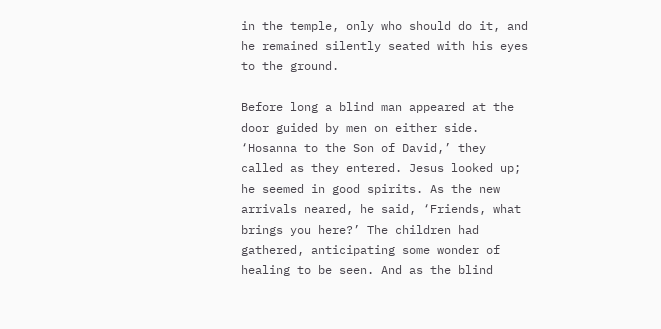in the temple, only who should do it, and he remained silently seated with his eyes to the ground.

Before long a blind man appeared at the door guided by men on either side. ‘Hosanna to the Son of David,’ they called as they entered. Jesus looked up; he seemed in good spirits. As the new arrivals neared, he said, ‘Friends, what brings you here?’ The children had gathered, anticipating some wonder of healing to be seen. And as the blind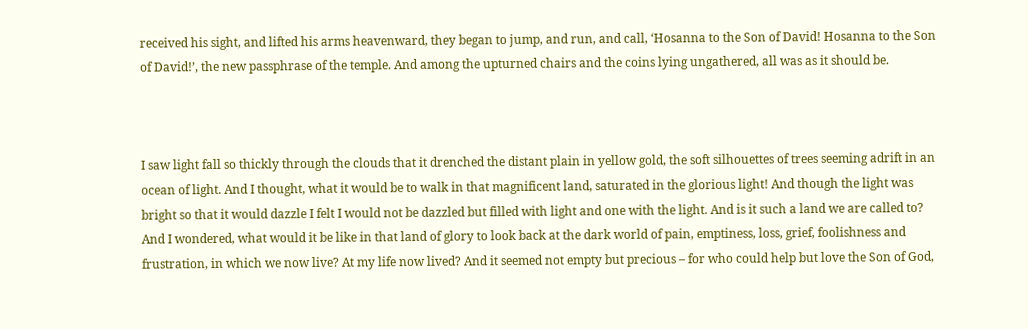received his sight, and lifted his arms heavenward, they began to jump, and run, and call, ‘Hosanna to the Son of David! Hosanna to the Son of David!’, the new passphrase of the temple. And among the upturned chairs and the coins lying ungathered, all was as it should be.



I saw light fall so thickly through the clouds that it drenched the distant plain in yellow gold, the soft silhouettes of trees seeming adrift in an ocean of light. And I thought, what it would be to walk in that magnificent land, saturated in the glorious light! And though the light was bright so that it would dazzle I felt I would not be dazzled but filled with light and one with the light. And is it such a land we are called to?
And I wondered, what would it be like in that land of glory to look back at the dark world of pain, emptiness, loss, grief, foolishness and frustration, in which we now live? At my life now lived? And it seemed not empty but precious – for who could help but love the Son of God,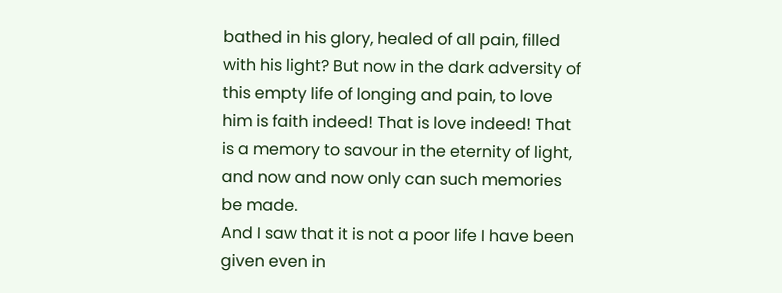bathed in his glory, healed of all pain, filled with his light? But now in the dark adversity of this empty life of longing and pain, to love him is faith indeed! That is love indeed! That is a memory to savour in the eternity of light, and now and now only can such memories be made.
And I saw that it is not a poor life I have been given even in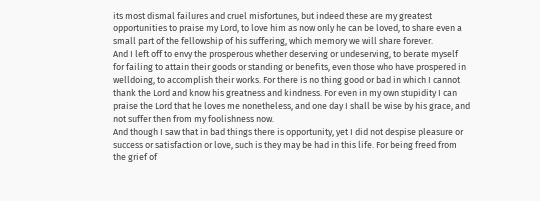its most dismal failures and cruel misfortunes, but indeed these are my greatest opportunities to praise my Lord, to love him as now only he can be loved, to share even a small part of the fellowship of his suffering, which memory we will share forever.
And I left off to envy the prosperous whether deserving or undeserving, to berate myself for failing to attain their goods or standing or benefits, even those who have prospered in welldoing, to accomplish their works. For there is no thing good or bad in which I cannot thank the Lord and know his greatness and kindness. For even in my own stupidity I can praise the Lord that he loves me nonetheless, and one day I shall be wise by his grace, and not suffer then from my foolishness now.
And though I saw that in bad things there is opportunity, yet I did not despise pleasure or success or satisfaction or love, such is they may be had in this life. For being freed from the grief of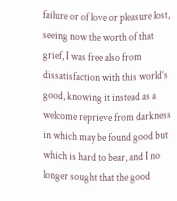failure or of love or pleasure lost, seeing now the worth of that grief, I was free also from dissatisfaction with this world’s good, knowing it instead as a welcome reprieve from darkness in which may be found good but which is hard to bear, and I no longer sought that the good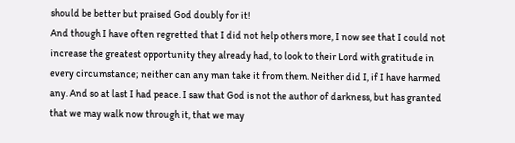should be better but praised God doubly for it!
And though I have often regretted that I did not help others more, I now see that I could not increase the greatest opportunity they already had, to look to their Lord with gratitude in every circumstance; neither can any man take it from them. Neither did I, if I have harmed any. And so at last I had peace. I saw that God is not the author of darkness, but has granted that we may walk now through it, that we may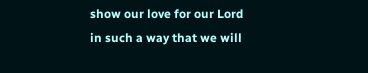show our love for our Lord in such a way that we will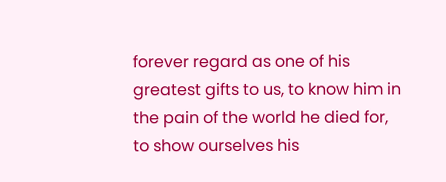forever regard as one of his greatest gifts to us, to know him in the pain of the world he died for, to show ourselves his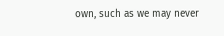own, such as we may never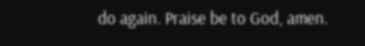do again. Praise be to God, amen.